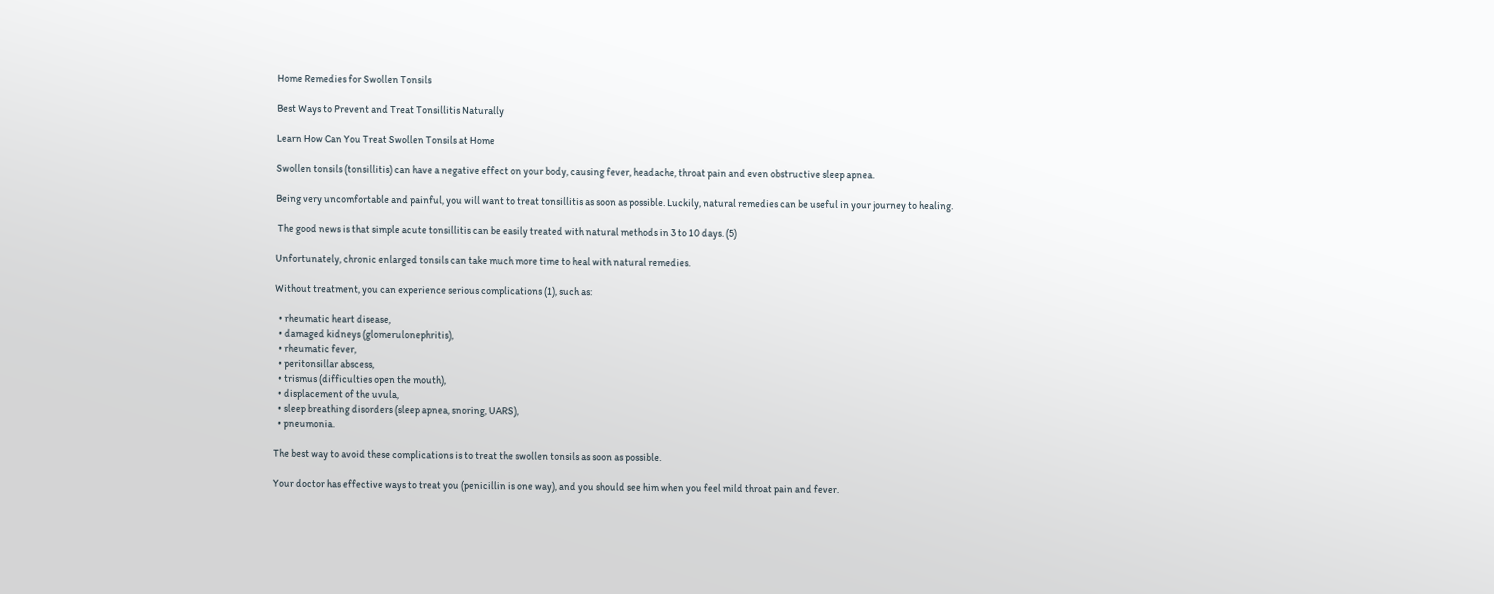Home Remedies for Swollen Tonsils

Best Ways to Prevent and Treat Tonsillitis Naturally

Learn How Can You Treat Swollen Tonsils at Home

Swollen tonsils (tonsillitis) can have a negative effect on your body, causing fever, headache, throat pain and even obstructive sleep apnea.

Being very uncomfortable and painful, you will want to treat tonsillitis as soon as possible. Luckily, natural remedies can be useful in your journey to healing.

 The good news is that simple acute tonsillitis can be easily treated with natural methods in 3 to 10 days. (5)

Unfortunately, chronic enlarged tonsils can take much more time to heal with natural remedies.

Without treatment, you can experience serious complications (1), such as:

  • rheumatic heart disease,
  • damaged kidneys (glomerulonephritis),
  • rheumatic fever,
  • peritonsillar abscess,
  • trismus (difficulties open the mouth),
  • displacement of the uvula,
  • sleep breathing disorders (sleep apnea, snoring, UARS),
  • pneumonia.

The best way to avoid these complications is to treat the swollen tonsils as soon as possible.

Your doctor has effective ways to treat you (penicillin is one way), and you should see him when you feel mild throat pain and fever.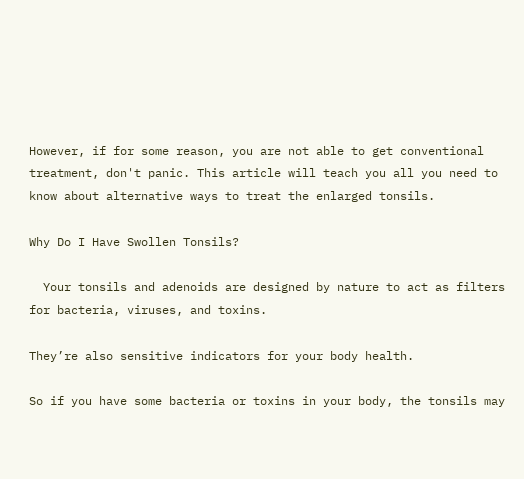However, if for some reason, you are not able to get conventional treatment, don't panic. This article will teach you all you need to know about alternative ways to treat the enlarged tonsils.

Why Do I Have Swollen Tonsils?

  Your tonsils and adenoids are designed by nature to act as filters for bacteria, viruses, and toxins.

They’re also sensitive indicators for your body health.

So if you have some bacteria or toxins in your body, the tonsils may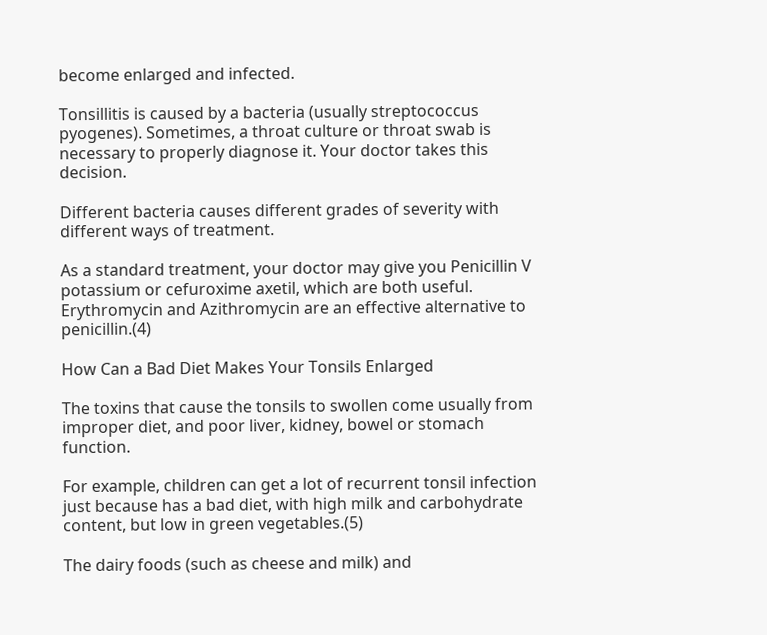become enlarged and infected.

Tonsillitis is caused by a bacteria (usually streptococcus pyogenes). Sometimes, a throat culture or throat swab is necessary to properly diagnose it. Your doctor takes this decision.

Different bacteria causes different grades of severity with different ways of treatment.

As a standard treatment, your doctor may give you Penicillin V potassium or cefuroxime axetil, which are both useful. Erythromycin and Azithromycin are an effective alternative to penicillin.(4)

How Can a Bad Diet Makes Your Tonsils Enlarged

The toxins that cause the tonsils to swollen come usually from improper diet, and poor liver, kidney, bowel or stomach function.

For example, children can get a lot of recurrent tonsil infection just because has a bad diet, with high milk and carbohydrate content, but low in green vegetables.(5)

The dairy foods (such as cheese and milk) and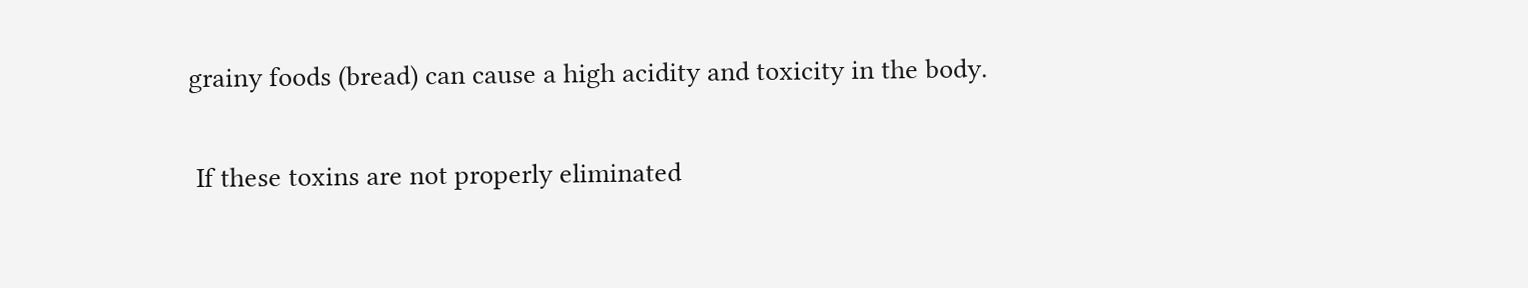grainy foods (bread) can cause a high acidity and toxicity in the body.

 If these toxins are not properly eliminated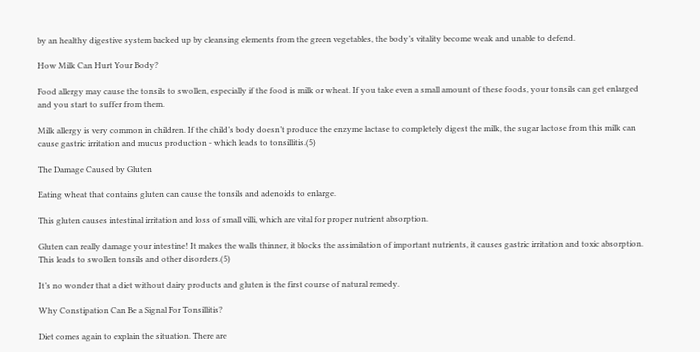by an healthy digestive system backed up by cleansing elements from the green vegetables, the body’s vitality become weak and unable to defend.

How Milk Can Hurt Your Body?

Food allergy may cause the tonsils to swollen, especially if the food is milk or wheat. If you take even a small amount of these foods, your tonsils can get enlarged and you start to suffer from them.

Milk allergy is very common in children. If the child’s body doesn’t produce the enzyme lactase to completely digest the milk, the sugar lactose from this milk can cause gastric irritation and mucus production - which leads to tonsillitis.(5)

The Damage Caused by Gluten

Eating wheat that contains gluten can cause the tonsils and adenoids to enlarge.

This gluten causes intestinal irritation and loss of small villi, which are vital for proper nutrient absorption.

Gluten can really damage your intestine! It makes the walls thinner, it blocks the assimilation of important nutrients, it causes gastric irritation and toxic absorption. This leads to swollen tonsils and other disorders.(5)

It’s no wonder that a diet without dairy products and gluten is the first course of natural remedy.

Why Constipation Can Be a Signal For Tonsillitis?

Diet comes again to explain the situation. There are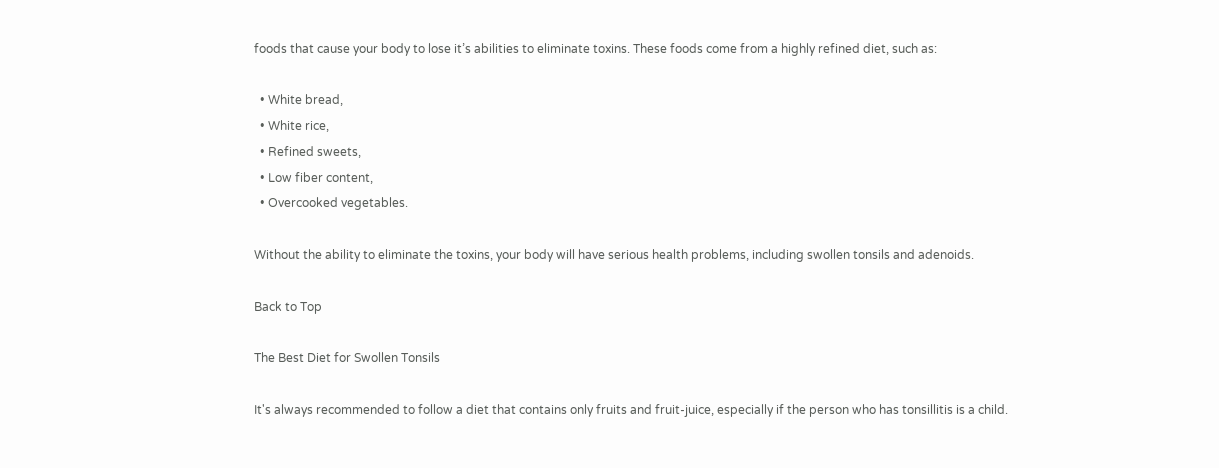foods that cause your body to lose it’s abilities to eliminate toxins. These foods come from a highly refined diet, such as:

  • White bread,
  • White rice,
  • Refined sweets,
  • Low fiber content,
  • Overcooked vegetables.

Without the ability to eliminate the toxins, your body will have serious health problems, including swollen tonsils and adenoids.

Back to Top

The Best Diet for Swollen Tonsils

It's always recommended to follow a diet that contains only fruits and fruit-juice, especially if the person who has tonsillitis is a child.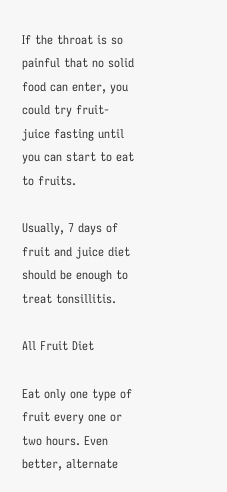If the throat is so painful that no solid food can enter, you could try fruit-juice fasting until you can start to eat to fruits.

Usually, 7 days of fruit and juice diet should be enough to treat tonsillitis.

All Fruit Diet

Eat only one type of fruit every one or two hours. Even better, alternate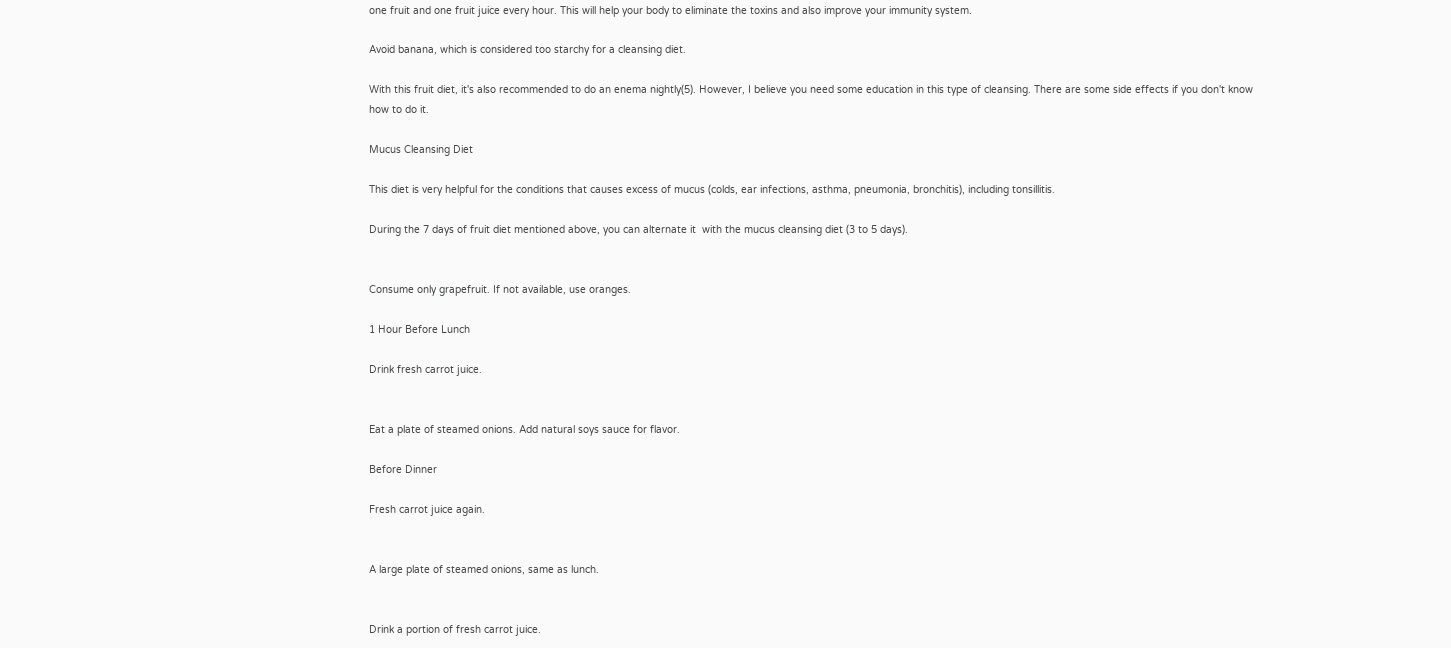one fruit and one fruit juice every hour. This will help your body to eliminate the toxins and also improve your immunity system.

Avoid banana, which is considered too starchy for a cleansing diet.

With this fruit diet, it's also recommended to do an enema nightly(5). However, I believe you need some education in this type of cleansing. There are some side effects if you don't know how to do it.

Mucus Cleansing Diet

This diet is very helpful for the conditions that causes excess of mucus (colds, ear infections, asthma, pneumonia, bronchitis), including tonsillitis.

During the 7 days of fruit diet mentioned above, you can alternate it  with the mucus cleansing diet (3 to 5 days).


Consume only grapefruit. If not available, use oranges.

1 Hour Before Lunch

Drink fresh carrot juice.


Eat a plate of steamed onions. Add natural soys sauce for flavor.

Before Dinner

Fresh carrot juice again.


A large plate of steamed onions, same as lunch.


Drink a portion of fresh carrot juice.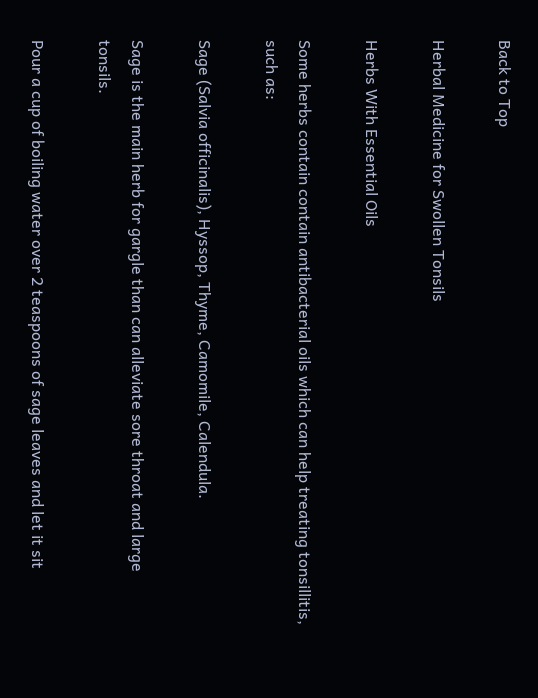Back to Top

Herbal Medicine for Swollen Tonsils

Herbs With Essential Oils

Some herbs contain contain antibacterial oils which can help treating tonsillitis, such as:

Sage (Salvia officinalis), Hyssop, Thyme, Camomile, Calendula.

Sage is the main herb for gargle than can alleviate sore throat and large tonsils.

Pour a cup of boiling water over 2 teaspoons of sage leaves and let it sit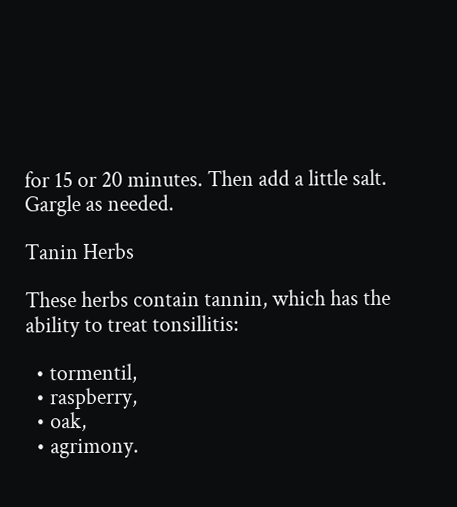for 15 or 20 minutes. Then add a little salt. Gargle as needed.

Tanin Herbs

These herbs contain tannin, which has the ability to treat tonsillitis:

  • tormentil,
  • raspberry,
  • oak,
  • agrimony.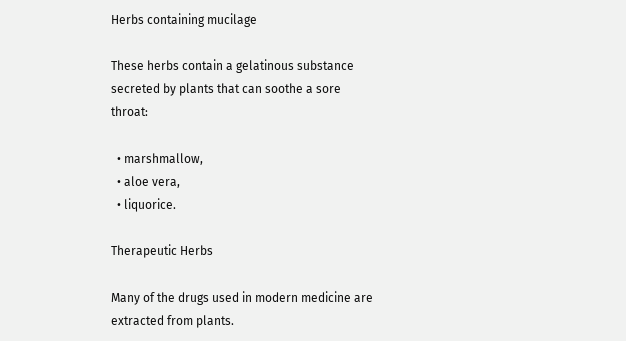Herbs containing mucilage

These herbs contain a gelatinous substance secreted by plants that can soothe a sore throat:

  • marshmallow,
  • aloe vera,
  • liquorice.

Therapeutic Herbs

Many of the drugs used in modern medicine are extracted from plants.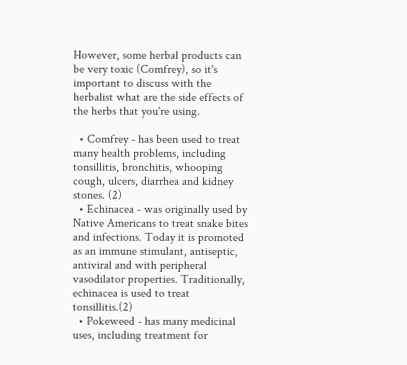However, some herbal products can be very toxic (Comfrey), so it's important to discuss with the herbalist what are the side effects of the herbs that you're using.

  • Comfrey - has been used to treat many health problems, including tonsillitis, bronchitis, whooping cough, ulcers, diarrhea and kidney stones. (2)
  • Echinacea - was originally used by Native Americans to treat snake bites and infections. Today it is promoted as an immune stimulant, antiseptic, antiviral and with peripheral vasodilator properties. Traditionally, echinacea is used to treat tonsillitis.(2)
  • Pokeweed - has many medicinal uses, including treatment for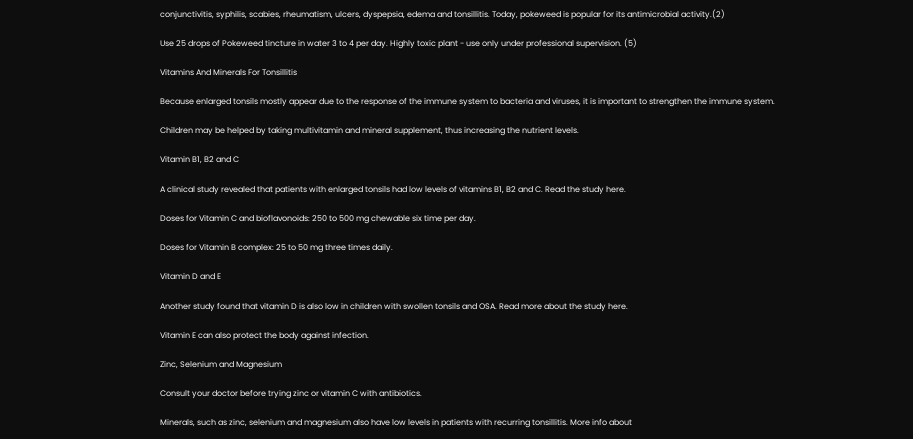conjunctivitis, syphilis, scabies, rheumatism, ulcers, dyspepsia, edema and tonsillitis. Today, pokeweed is popular for its antimicrobial activity.(2)

Use 25 drops of Pokeweed tincture in water 3 to 4 per day. Highly toxic plant - use only under professional supervision. (5)

Vitamins And Minerals For Tonsillitis

Because enlarged tonsils mostly appear due to the response of the immune system to bacteria and viruses, it is important to strengthen the immune system.

Children may be helped by taking multivitamin and mineral supplement, thus increasing the nutrient levels.

Vitamin B1, B2 and C

A clinical study revealed that patients with enlarged tonsils had low levels of vitamins B1, B2 and C. Read the study here.

Doses for Vitamin C and bioflavonoids: 250 to 500 mg chewable six time per day.

Doses for Vitamin B complex: 25 to 50 mg three times daily.

Vitamin D and E

Another study found that vitamin D is also low in children with swollen tonsils and OSA. Read more about the study here.

Vitamin E can also protect the body against infection.

Zinc, Selenium and Magnesium

Consult your doctor before trying zinc or vitamin C with antibiotics.

Minerals, such as zinc, selenium and magnesium also have low levels in patients with recurring tonsillitis. More info about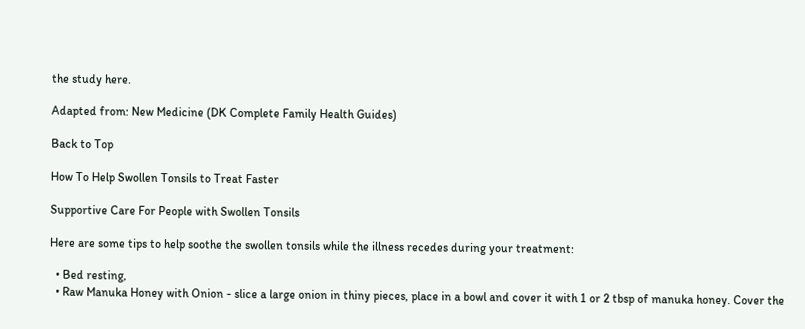the study here.

Adapted from: New Medicine (DK Complete Family Health Guides)

Back to Top

How To Help Swollen Tonsils to Treat Faster

Supportive Care For People with Swollen Tonsils

Here are some tips to help soothe the swollen tonsils while the illness recedes during your treatment:

  • Bed resting,
  • Raw Manuka Honey with Onion - slice a large onion in thiny pieces, place in a bowl and cover it with 1 or 2 tbsp of manuka honey. Cover the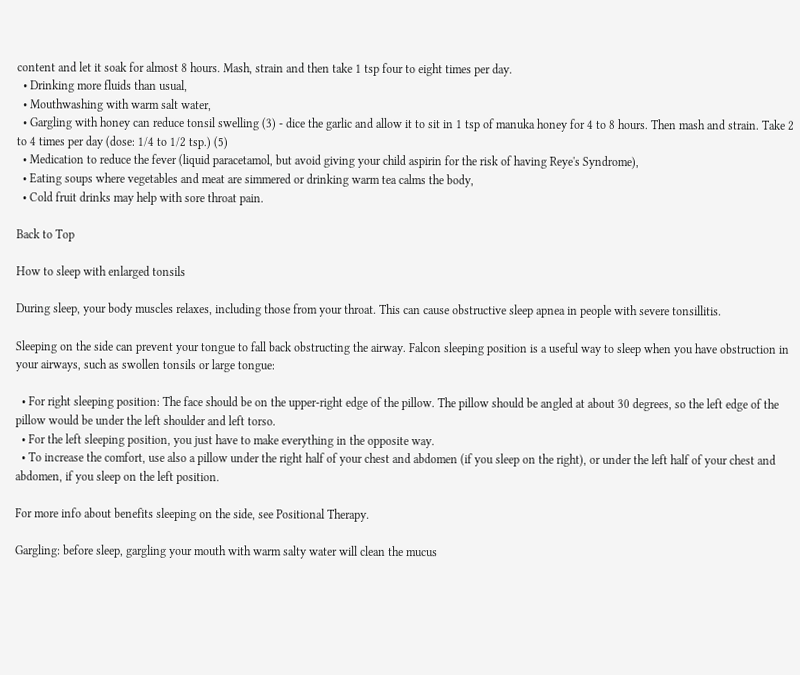content and let it soak for almost 8 hours. Mash, strain and then take 1 tsp four to eight times per day.
  • Drinking more fluids than usual,
  • Mouthwashing with warm salt water,
  • Gargling with honey can reduce tonsil swelling (3) - dice the garlic and allow it to sit in 1 tsp of manuka honey for 4 to 8 hours. Then mash and strain. Take 2 to 4 times per day (dose: 1/4 to 1/2 tsp.) (5)
  • Medication to reduce the fever (liquid paracetamol, but avoid giving your child aspirin for the risk of having Reye's Syndrome),
  • Eating soups where vegetables and meat are simmered or drinking warm tea calms the body,
  • Cold fruit drinks may help with sore throat pain.

Back to Top

How to sleep with enlarged tonsils

During sleep, your body muscles relaxes, including those from your throat. This can cause obstructive sleep apnea in people with severe tonsillitis.

Sleeping on the side can prevent your tongue to fall back obstructing the airway. Falcon sleeping position is a useful way to sleep when you have obstruction in your airways, such as swollen tonsils or large tongue:

  • For right sleeping position: The face should be on the upper-right edge of the pillow. The pillow should be angled at about 30 degrees, so the left edge of the pillow would be under the left shoulder and left torso.
  • For the left sleeping position, you just have to make everything in the opposite way.
  • To increase the comfort, use also a pillow under the right half of your chest and abdomen (if you sleep on the right), or under the left half of your chest and abdomen, if you sleep on the left position.

For more info about benefits sleeping on the side, see Positional Therapy.

Gargling: before sleep, gargling your mouth with warm salty water will clean the mucus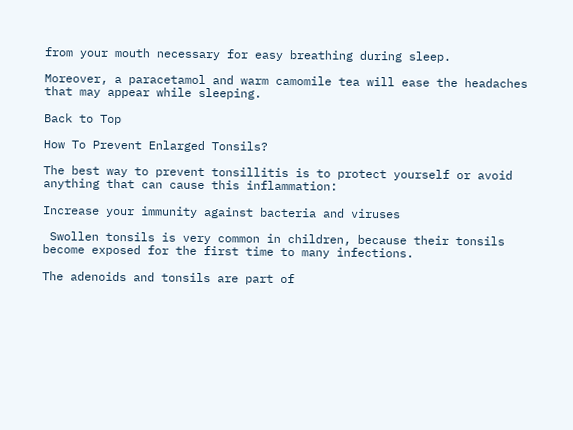from your mouth necessary for easy breathing during sleep.

Moreover, a paracetamol and warm camomile tea will ease the headaches that may appear while sleeping.

Back to Top

How To Prevent Enlarged Tonsils?

The best way to prevent tonsillitis is to protect yourself or avoid anything that can cause this inflammation:

Increase your immunity against bacteria and viruses

 Swollen tonsils is very common in children, because their tonsils become exposed for the first time to many infections.

The adenoids and tonsils are part of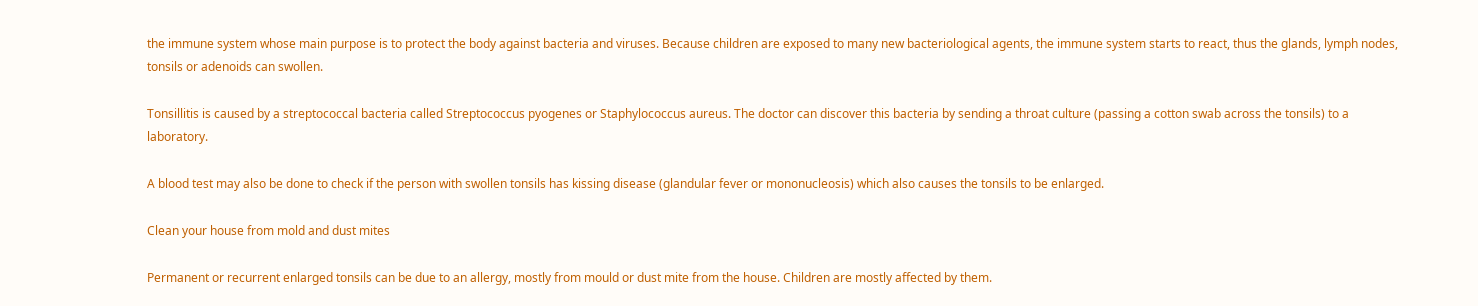the immune system whose main purpose is to protect the body against bacteria and viruses. Because children are exposed to many new bacteriological agents, the immune system starts to react, thus the glands, lymph nodes, tonsils or adenoids can swollen.

Tonsillitis is caused by a streptococcal bacteria called Streptococcus pyogenes or Staphylococcus aureus. The doctor can discover this bacteria by sending a throat culture (passing a cotton swab across the tonsils) to a laboratory.

A blood test may also be done to check if the person with swollen tonsils has kissing disease (glandular fever or mononucleosis) which also causes the tonsils to be enlarged.

Clean your house from mold and dust mites

Permanent or recurrent enlarged tonsils can be due to an allergy, mostly from mould or dust mite from the house. Children are mostly affected by them.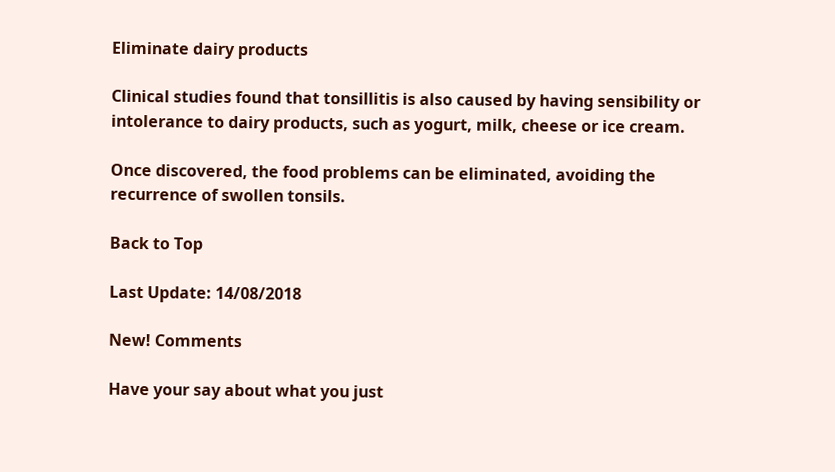Eliminate dairy products

Clinical studies found that tonsillitis is also caused by having sensibility or intolerance to dairy products, such as yogurt, milk, cheese or ice cream.

Once discovered, the food problems can be eliminated, avoiding the recurrence of swollen tonsils.

Back to Top

Last Update: 14/08/2018

New! Comments

Have your say about what you just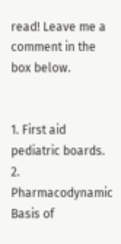read! Leave me a comment in the box below.


1. First aid pediatric boards.
2. Pharmacodynamic Basis of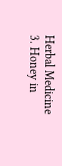Herbal Medicine
3. Honey in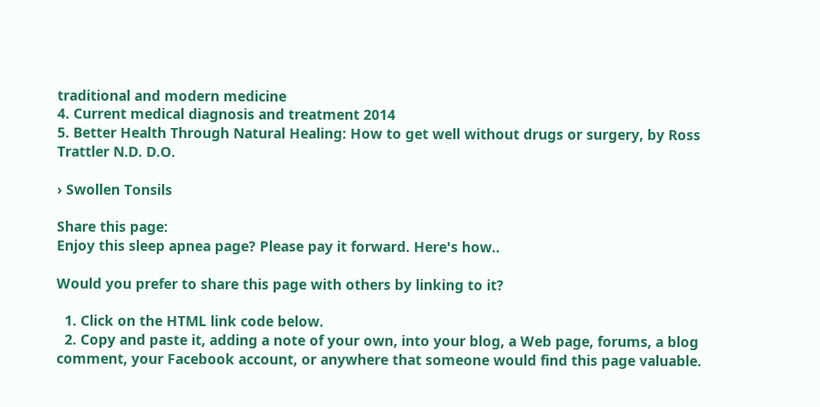traditional and modern medicine
4. Current medical diagnosis and treatment 2014
5. Better Health Through Natural Healing: How to get well without drugs or surgery, by Ross Trattler N.D. D.O.

› Swollen Tonsils

Share this page:
Enjoy this sleep apnea page? Please pay it forward. Here's how..

Would you prefer to share this page with others by linking to it?

  1. Click on the HTML link code below.
  2. Copy and paste it, adding a note of your own, into your blog, a Web page, forums, a blog comment, your Facebook account, or anywhere that someone would find this page valuable.